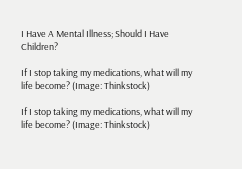I Have A Mental Illness; Should I Have Children?

If I stop taking my medications, what will my life become? (Image: Thinkstock)

If I stop taking my medications, what will my life become? (Image: Thinkstock)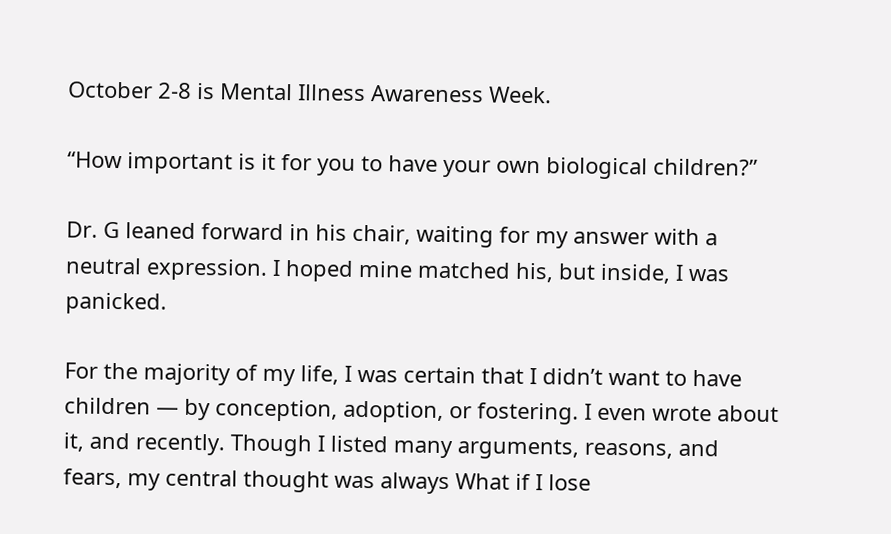October 2-8 is Mental Illness Awareness Week.

“How important is it for you to have your own biological children?”

Dr. G leaned forward in his chair, waiting for my answer with a neutral expression. I hoped mine matched his, but inside, I was panicked.

For the majority of my life, I was certain that I didn’t want to have children — by conception, adoption, or fostering. I even wrote about it, and recently. Though I listed many arguments, reasons, and fears, my central thought was always What if I lose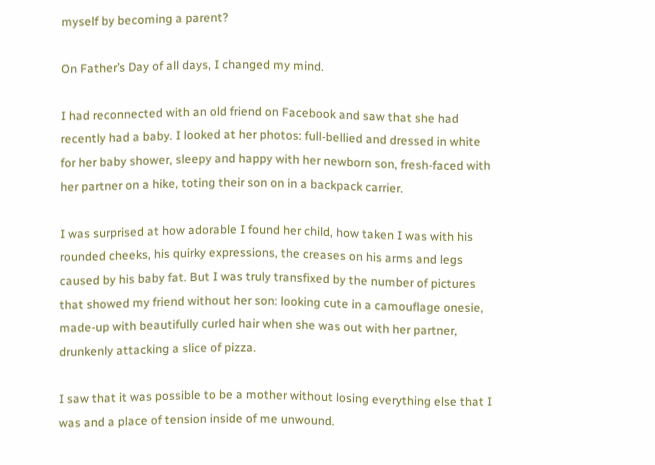myself by becoming a parent?

On Father’s Day of all days, I changed my mind.

I had reconnected with an old friend on Facebook and saw that she had recently had a baby. I looked at her photos: full-bellied and dressed in white for her baby shower, sleepy and happy with her newborn son, fresh-faced with her partner on a hike, toting their son on in a backpack carrier.

I was surprised at how adorable I found her child, how taken I was with his rounded cheeks, his quirky expressions, the creases on his arms and legs caused by his baby fat. But I was truly transfixed by the number of pictures that showed my friend without her son: looking cute in a camouflage onesie, made-up with beautifully curled hair when she was out with her partner, drunkenly attacking a slice of pizza.

I saw that it was possible to be a mother without losing everything else that I was and a place of tension inside of me unwound.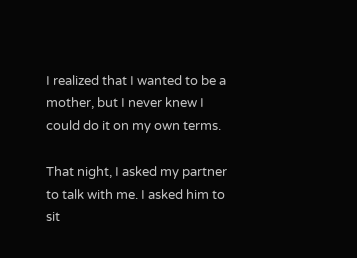I realized that I wanted to be a mother, but I never knew I could do it on my own terms.

That night, I asked my partner to talk with me. I asked him to sit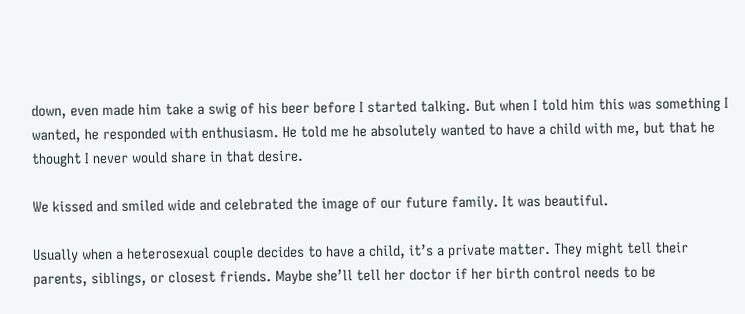down, even made him take a swig of his beer before I started talking. But when I told him this was something I wanted, he responded with enthusiasm. He told me he absolutely wanted to have a child with me, but that he thought I never would share in that desire.

We kissed and smiled wide and celebrated the image of our future family. It was beautiful.

Usually when a heterosexual couple decides to have a child, it’s a private matter. They might tell their parents, siblings, or closest friends. Maybe she’ll tell her doctor if her birth control needs to be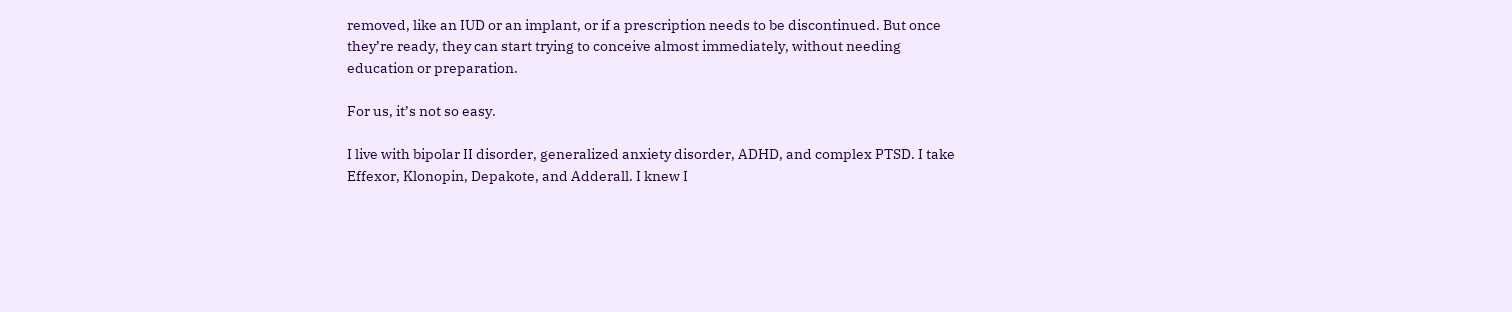removed, like an IUD or an implant, or if a prescription needs to be discontinued. But once they’re ready, they can start trying to conceive almost immediately, without needing education or preparation.

For us, it’s not so easy.

I live with bipolar II disorder, generalized anxiety disorder, ADHD, and complex PTSD. I take Effexor, Klonopin, Depakote, and Adderall. I knew I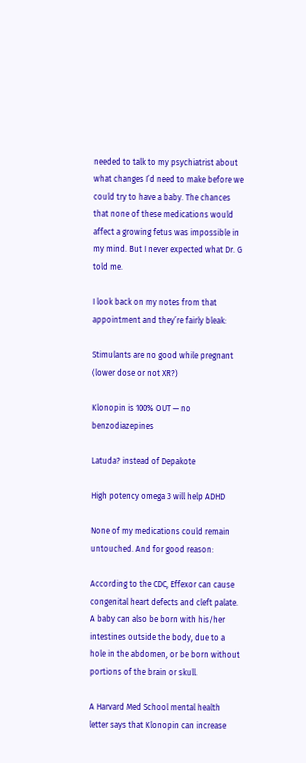needed to talk to my psychiatrist about what changes I’d need to make before we could try to have a baby. The chances that none of these medications would affect a growing fetus was impossible in my mind. But I never expected what Dr. G told me.

I look back on my notes from that appointment and they’re fairly bleak:

Stimulants are no good while pregnant (lower dose or not XR?)

Klonopin is 100% OUT — no benzodiazepines

Latuda? instead of Depakote

High potency omega 3 will help ADHD

None of my medications could remain untouched. And for good reason:

According to the CDC, Effexor can cause congenital heart defects and cleft palate. A baby can also be born with his/her intestines outside the body, due to a hole in the abdomen, or be born without portions of the brain or skull.

A Harvard Med School mental health letter says that Klonopin can increase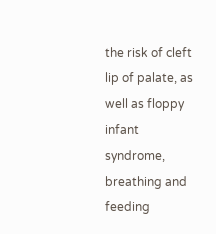the risk of cleft lip of palate, as well as floppy infant syndrome, breathing and feeding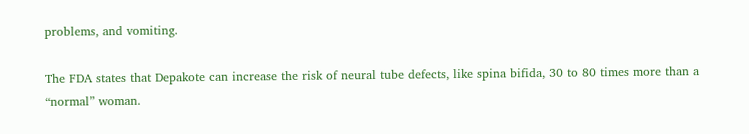problems, and vomiting.

The FDA states that Depakote can increase the risk of neural tube defects, like spina bifida, 30 to 80 times more than a “normal” woman.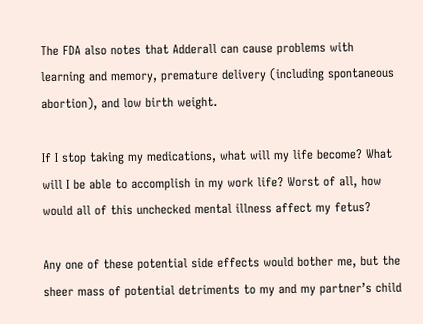The FDA also notes that Adderall can cause problems with learning and memory, premature delivery (including spontaneous abortion), and low birth weight.

If I stop taking my medications, what will my life become? What will I be able to accomplish in my work life? Worst of all, how would all of this unchecked mental illness affect my fetus?

Any one of these potential side effects would bother me, but the sheer mass of potential detriments to my and my partner’s child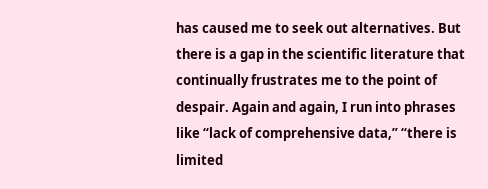has caused me to seek out alternatives. But there is a gap in the scientific literature that continually frustrates me to the point of despair. Again and again, I run into phrases like “lack of comprehensive data,” “there is limited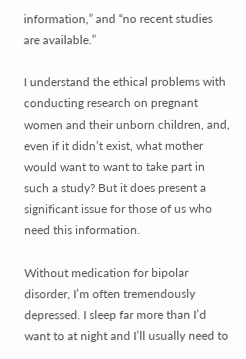information,” and “no recent studies are available.”

I understand the ethical problems with conducting research on pregnant women and their unborn children, and, even if it didn’t exist, what mother would want to want to take part in such a study? But it does present a significant issue for those of us who need this information.

Without medication for bipolar disorder, I’m often tremendously depressed. I sleep far more than I’d want to at night and I’ll usually need to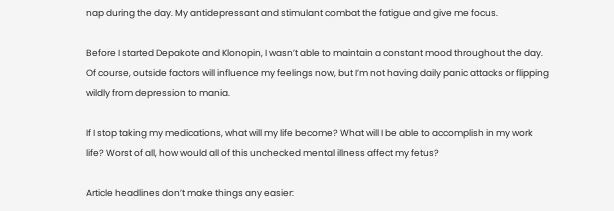nap during the day. My antidepressant and stimulant combat the fatigue and give me focus.

Before I started Depakote and Klonopin, I wasn’t able to maintain a constant mood throughout the day. Of course, outside factors will influence my feelings now, but I’m not having daily panic attacks or flipping wildly from depression to mania.

If I stop taking my medications, what will my life become? What will I be able to accomplish in my work life? Worst of all, how would all of this unchecked mental illness affect my fetus?

Article headlines don’t make things any easier: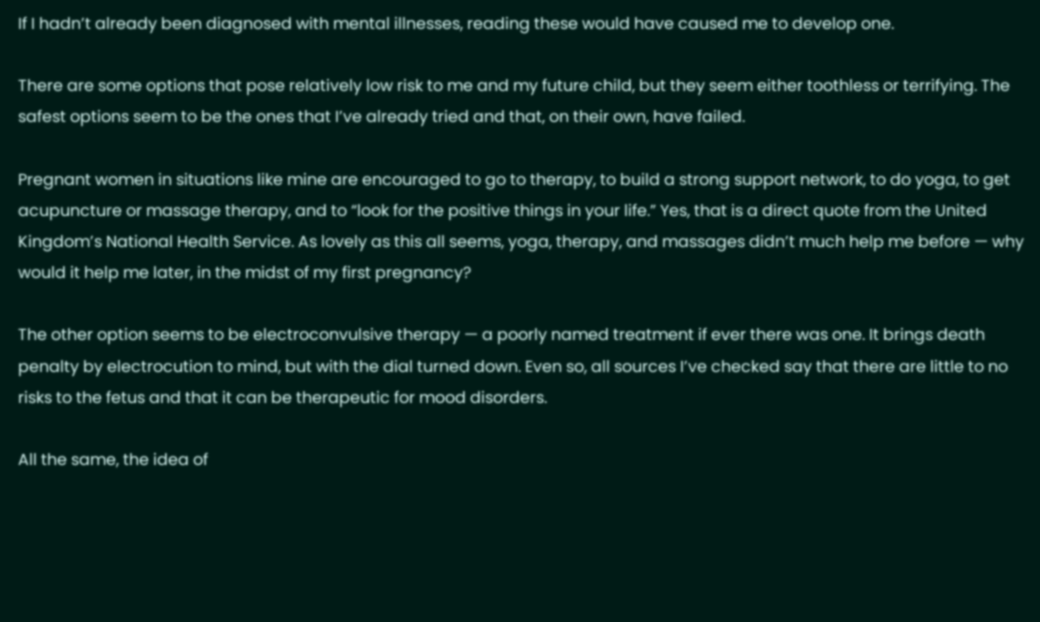If I hadn’t already been diagnosed with mental illnesses, reading these would have caused me to develop one.

There are some options that pose relatively low risk to me and my future child, but they seem either toothless or terrifying. The safest options seem to be the ones that I’ve already tried and that, on their own, have failed.

Pregnant women in situations like mine are encouraged to go to therapy, to build a strong support network, to do yoga, to get acupuncture or massage therapy, and to “look for the positive things in your life.” Yes, that is a direct quote from the United Kingdom’s National Health Service. As lovely as this all seems, yoga, therapy, and massages didn’t much help me before — why would it help me later, in the midst of my first pregnancy?

The other option seems to be electroconvulsive therapy — a poorly named treatment if ever there was one. It brings death penalty by electrocution to mind, but with the dial turned down. Even so, all sources I’ve checked say that there are little to no risks to the fetus and that it can be therapeutic for mood disorders.

All the same, the idea of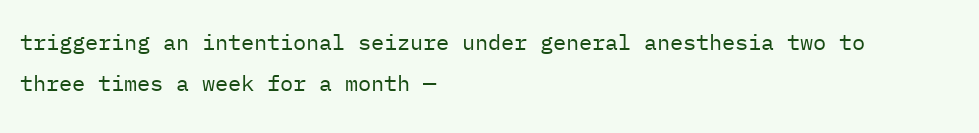triggering an intentional seizure under general anesthesia two to three times a week for a month —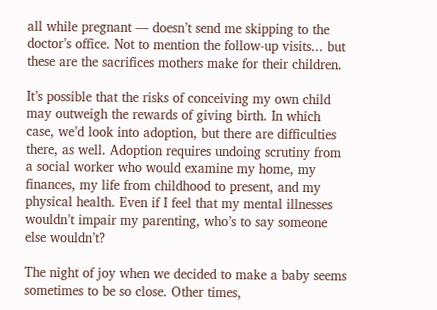all while pregnant — doesn’t send me skipping to the doctor’s office. Not to mention the follow-up visits... but these are the sacrifices mothers make for their children.

It’s possible that the risks of conceiving my own child may outweigh the rewards of giving birth. In which case, we’d look into adoption, but there are difficulties there, as well. Adoption requires undoing scrutiny from a social worker who would examine my home, my finances, my life from childhood to present, and my physical health. Even if I feel that my mental illnesses wouldn’t impair my parenting, who’s to say someone else wouldn’t?

The night of joy when we decided to make a baby seems sometimes to be so close. Other times,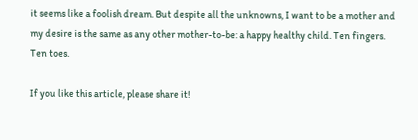it seems like a foolish dream. But despite all the unknowns, I want to be a mother and my desire is the same as any other mother-to-be: a happy healthy child. Ten fingers. Ten toes.

If you like this article, please share it!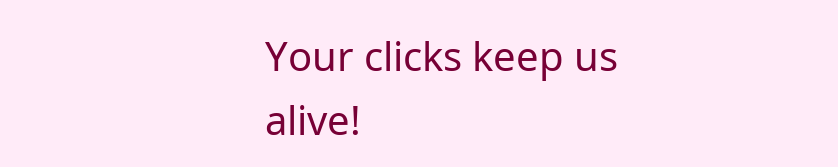Your clicks keep us alive!